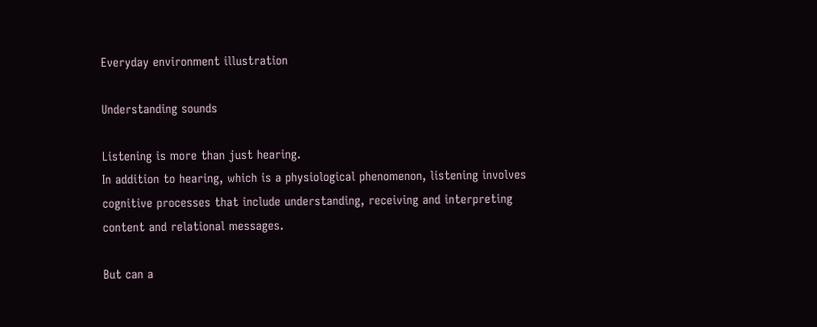Everyday environment illustration

Understanding sounds

Listening is more than just hearing.
In addition to hearing, which is a physiological phenomenon, listening involves cognitive processes that include understanding, receiving and interpreting content and relational messages.

But can a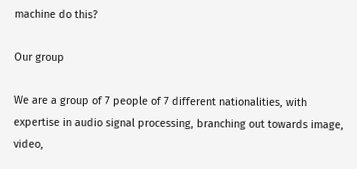machine do this?

Our group

We are a group of 7 people of 7 different nationalities, with expertise in audio signal processing, branching out towards image, video,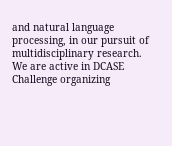and natural language processing, in our pursuit of multidisciplinary research. We are active in DCASE Challenge organizing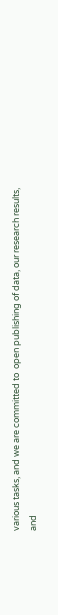various tasks, and we are committed to  open publishing of data, our research results, and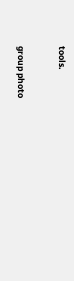tools.


group photo